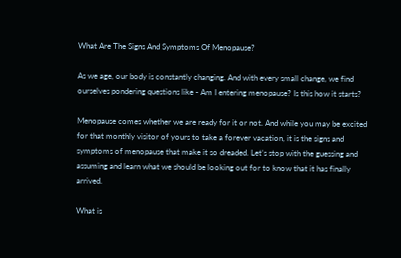What Are The Signs And Symptoms Of Menopause?

As we age, our body is constantly changing. And with every small change, we find ourselves pondering questions like - Am I entering menopause? Is this how it starts?

Menopause comes whether we are ready for it or not. And while you may be excited for that monthly visitor of yours to take a forever vacation, it is the signs and symptoms of menopause that make it so dreaded. Let’s stop with the guessing and assuming and learn what we should be looking out for to know that it has finally arrived.

What is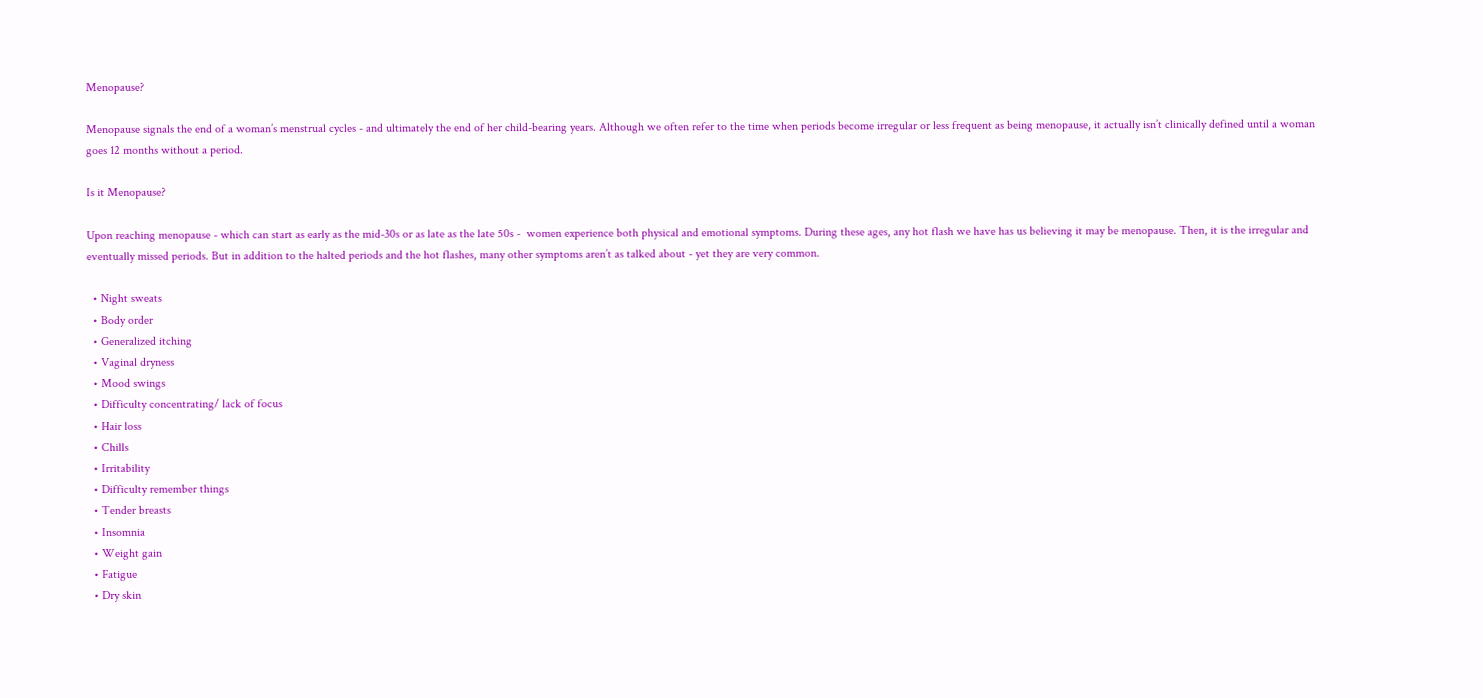Menopause?

Menopause signals the end of a woman’s menstrual cycles - and ultimately the end of her child-bearing years. Although we often refer to the time when periods become irregular or less frequent as being menopause, it actually isn’t clinically defined until a woman goes 12 months without a period.

Is it Menopause?

Upon reaching menopause - which can start as early as the mid-30s or as late as the late 50s -  women experience both physical and emotional symptoms. During these ages, any hot flash we have has us believing it may be menopause. Then, it is the irregular and eventually missed periods. But in addition to the halted periods and the hot flashes, many other symptoms aren’t as talked about - yet they are very common.

  • Night sweats
  • Body order
  • Generalized itching
  • Vaginal dryness
  • Mood swings
  • Difficulty concentrating/ lack of focus
  • Hair loss
  • Chills
  • Irritability
  • Difficulty remember things
  • Tender breasts
  • Insomnia
  • Weight gain
  • Fatigue
  • Dry skin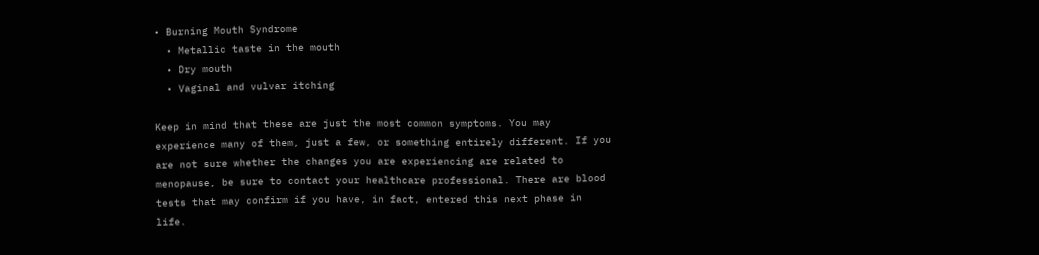• Burning Mouth Syndrome
  • Metallic taste in the mouth
  • Dry mouth
  • Vaginal and vulvar itching

Keep in mind that these are just the most common symptoms. You may experience many of them, just a few, or something entirely different. If you are not sure whether the changes you are experiencing are related to menopause, be sure to contact your healthcare professional. There are blood tests that may confirm if you have, in fact, entered this next phase in life.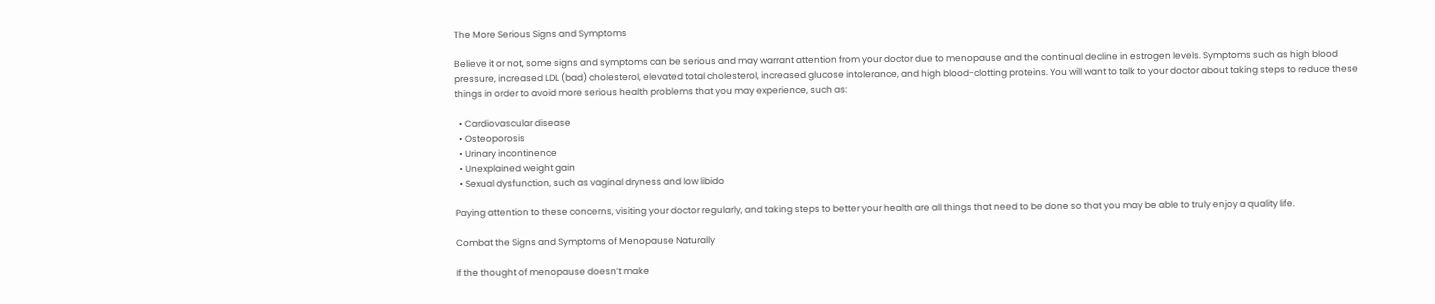The More Serious Signs and Symptoms

Believe it or not, some signs and symptoms can be serious and may warrant attention from your doctor due to menopause and the continual decline in estrogen levels. Symptoms such as high blood pressure, increased LDL (bad) cholesterol, elevated total cholesterol, increased glucose intolerance, and high blood-clotting proteins. You will want to talk to your doctor about taking steps to reduce these things in order to avoid more serious health problems that you may experience, such as:

  • Cardiovascular disease
  • Osteoporosis
  • Urinary incontinence
  • Unexplained weight gain
  • Sexual dysfunction, such as vaginal dryness and low libido

Paying attention to these concerns, visiting your doctor regularly, and taking steps to better your health are all things that need to be done so that you may be able to truly enjoy a quality life.

Combat the Signs and Symptoms of Menopause Naturally

If the thought of menopause doesn’t make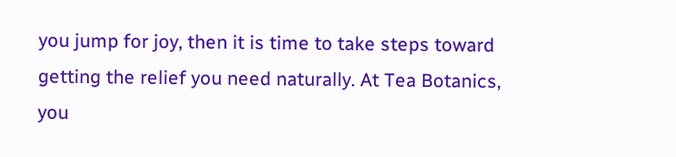you jump for joy, then it is time to take steps toward getting the relief you need naturally. At Tea Botanics, you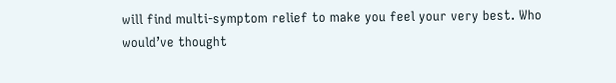will find multi-symptom relief to make you feel your very best. Who would’ve thought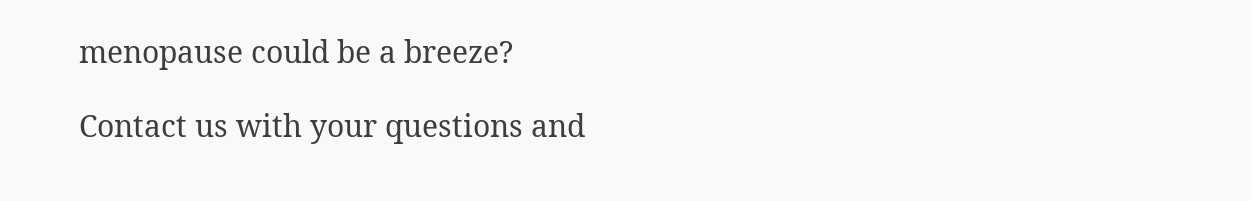menopause could be a breeze?

Contact us with your questions and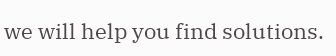we will help you find solutions.